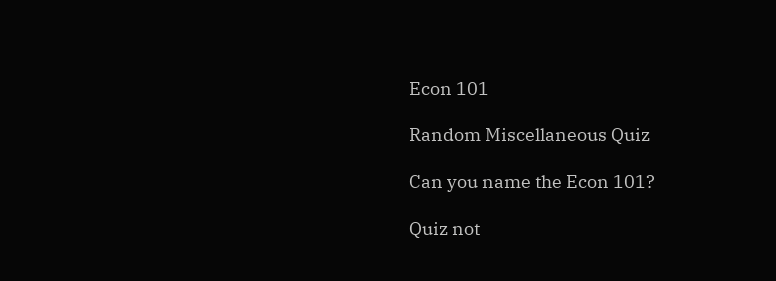Econ 101

Random Miscellaneous Quiz

Can you name the Econ 101?

Quiz not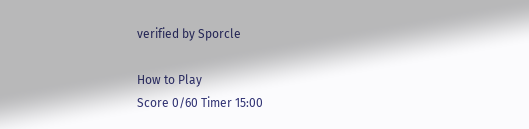verified by Sporcle

How to Play
Score 0/60 Timer 15:00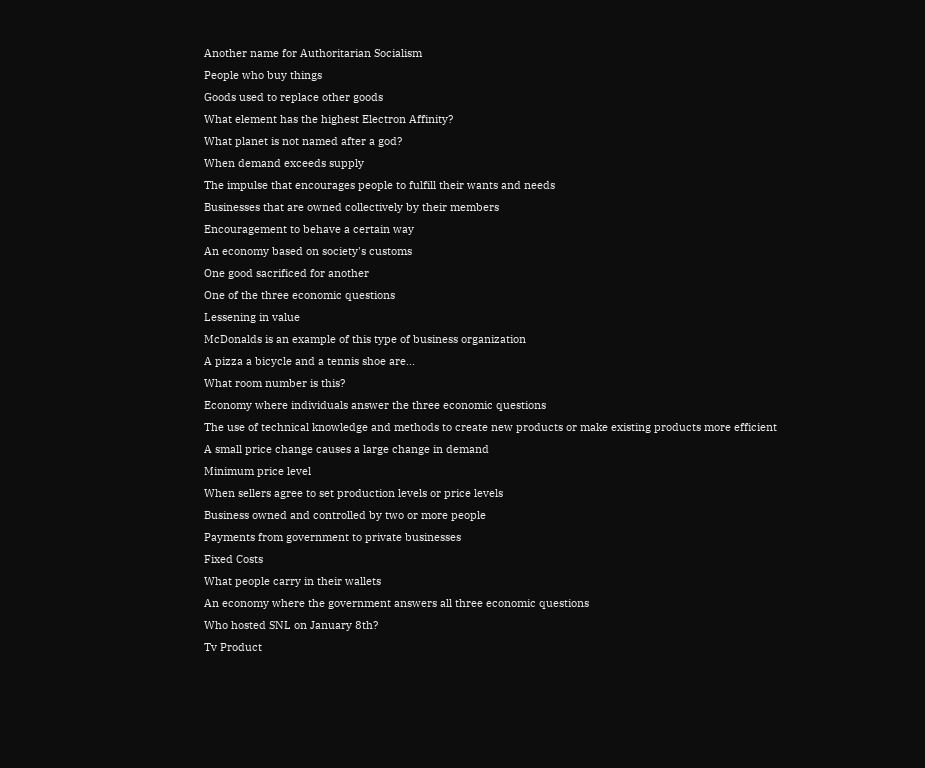Another name for Authoritarian Socialism
People who buy things
Goods used to replace other goods
What element has the highest Electron Affinity?
What planet is not named after a god?
When demand exceeds supply
The impulse that encourages people to fulfill their wants and needs
Businesses that are owned collectively by their members
Encouragement to behave a certain way
An economy based on society's customs
One good sacrificed for another
One of the three economic questions
Lessening in value
McDonalds is an example of this type of business organization
A pizza a bicycle and a tennis shoe are...
What room number is this?
Economy where individuals answer the three economic questions
The use of technical knowledge and methods to create new products or make existing products more efficient
A small price change causes a large change in demand
Minimum price level
When sellers agree to set production levels or price levels
Business owned and controlled by two or more people
Payments from government to private businesses
Fixed Costs
What people carry in their wallets
An economy where the government answers all three economic questions
Who hosted SNL on January 8th?
Tv Product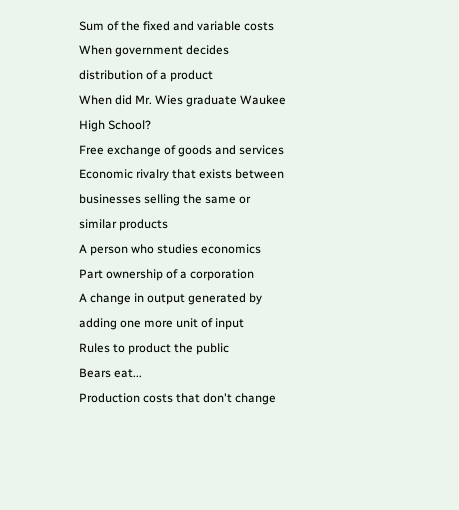Sum of the fixed and variable costs
When government decides distribution of a product
When did Mr. Wies graduate Waukee High School?
Free exchange of goods and services
Economic rivalry that exists between businesses selling the same or similar products
A person who studies economics
Part ownership of a corporation
A change in output generated by adding one more unit of input
Rules to product the public
Bears eat...
Production costs that don't change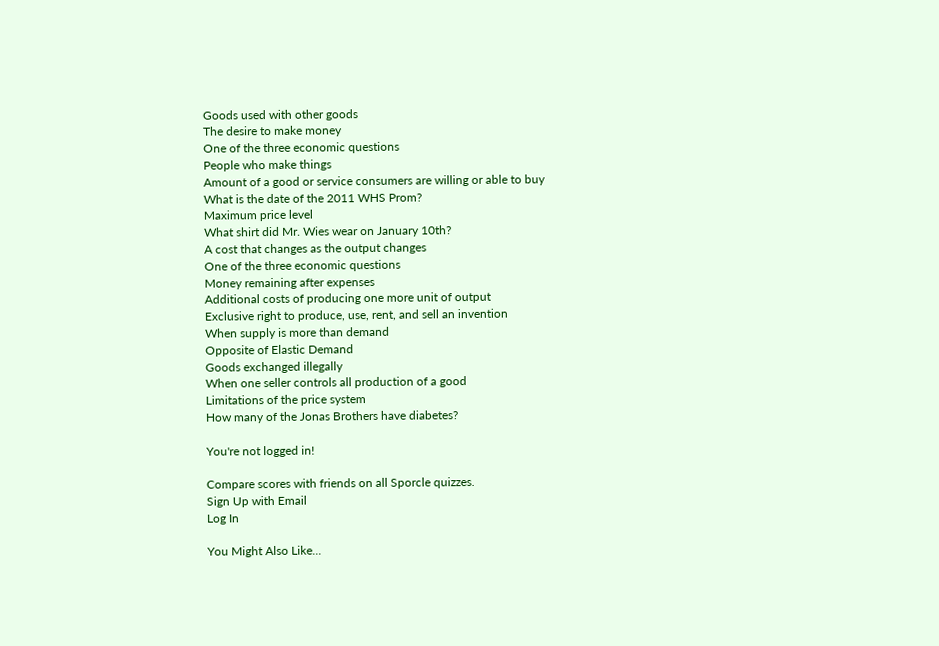Goods used with other goods
The desire to make money
One of the three economic questions
People who make things
Amount of a good or service consumers are willing or able to buy
What is the date of the 2011 WHS Prom?
Maximum price level
What shirt did Mr. Wies wear on January 10th?
A cost that changes as the output changes
One of the three economic questions
Money remaining after expenses
Additional costs of producing one more unit of output
Exclusive right to produce, use, rent, and sell an invention
When supply is more than demand
Opposite of Elastic Demand
Goods exchanged illegally
When one seller controls all production of a good
Limitations of the price system
How many of the Jonas Brothers have diabetes?

You're not logged in!

Compare scores with friends on all Sporcle quizzes.
Sign Up with Email
Log In

You Might Also Like...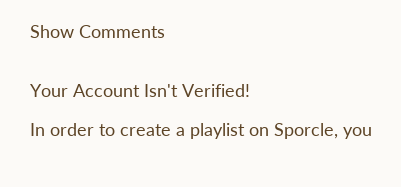Show Comments


Your Account Isn't Verified!

In order to create a playlist on Sporcle, you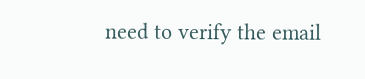need to verify the email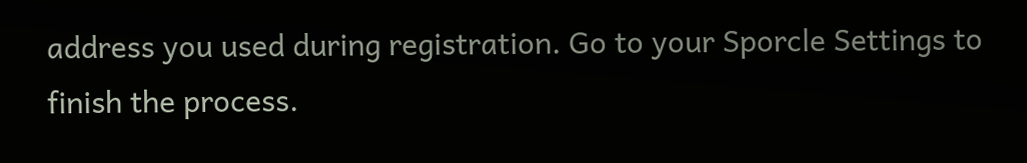address you used during registration. Go to your Sporcle Settings to finish the process.